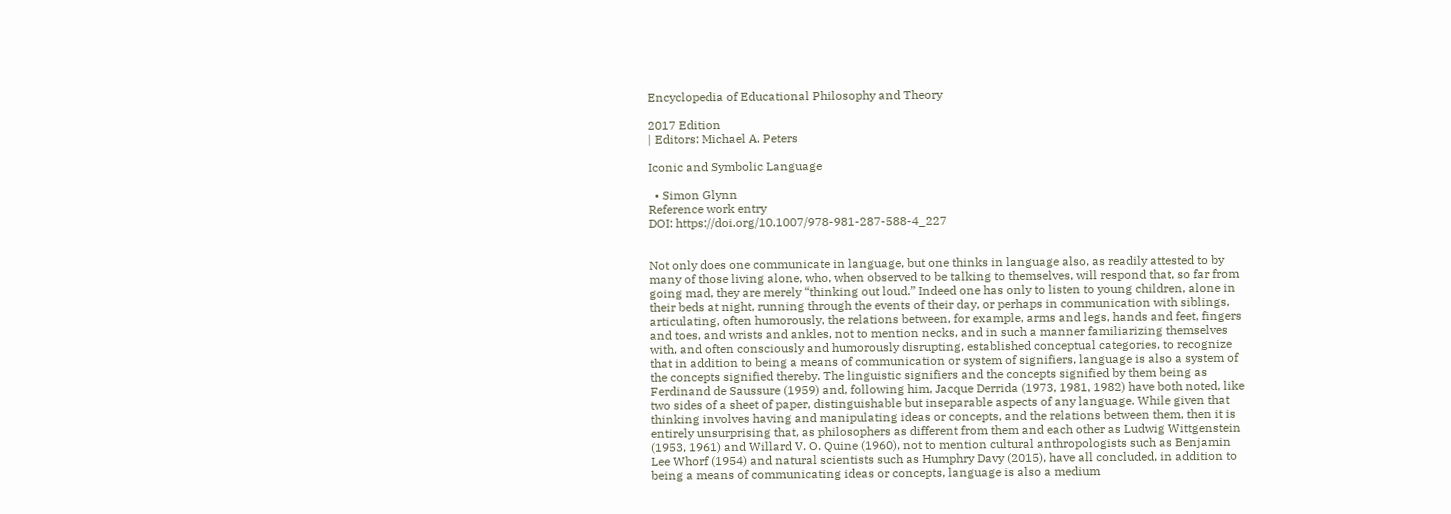Encyclopedia of Educational Philosophy and Theory

2017 Edition
| Editors: Michael A. Peters

Iconic and Symbolic Language

  • Simon Glynn
Reference work entry
DOI: https://doi.org/10.1007/978-981-287-588-4_227


Not only does one communicate in language, but one thinks in language also, as readily attested to by many of those living alone, who, when observed to be talking to themselves, will respond that, so far from going mad, they are merely “thinking out loud.” Indeed one has only to listen to young children, alone in their beds at night, running through the events of their day, or perhaps in communication with siblings, articulating, often humorously, the relations between, for example, arms and legs, hands and feet, fingers and toes, and wrists and ankles, not to mention necks, and in such a manner familiarizing themselves with, and often consciously and humorously disrupting, established conceptual categories, to recognize that in addition to being a means of communication or system of signifiers, language is also a system of the concepts signified thereby. The linguistic signifiers and the concepts signified by them being as Ferdinand de Saussure (1959) and, following him, Jacque Derrida (1973, 1981, 1982) have both noted, like two sides of a sheet of paper, distinguishable but inseparable aspects of any language. While given that thinking involves having and manipulating ideas or concepts, and the relations between them, then it is entirely unsurprising that, as philosophers as different from them and each other as Ludwig Wittgenstein (1953, 1961) and Willard V. O. Quine (1960), not to mention cultural anthropologists such as Benjamin Lee Whorf (1954) and natural scientists such as Humphry Davy (2015), have all concluded, in addition to being a means of communicating ideas or concepts, language is also a medium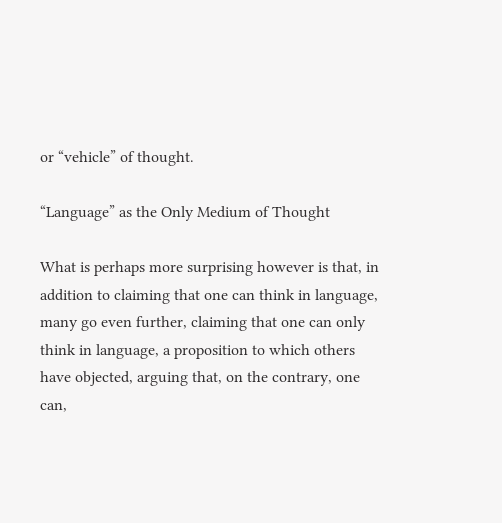or “vehicle” of thought.

“Language” as the Only Medium of Thought

What is perhaps more surprising however is that, in addition to claiming that one can think in language, many go even further, claiming that one can only think in language, a proposition to which others have objected, arguing that, on the contrary, one can,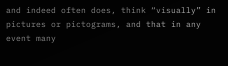and indeed often does, think “visually” in pictures or pictograms, and that in any event many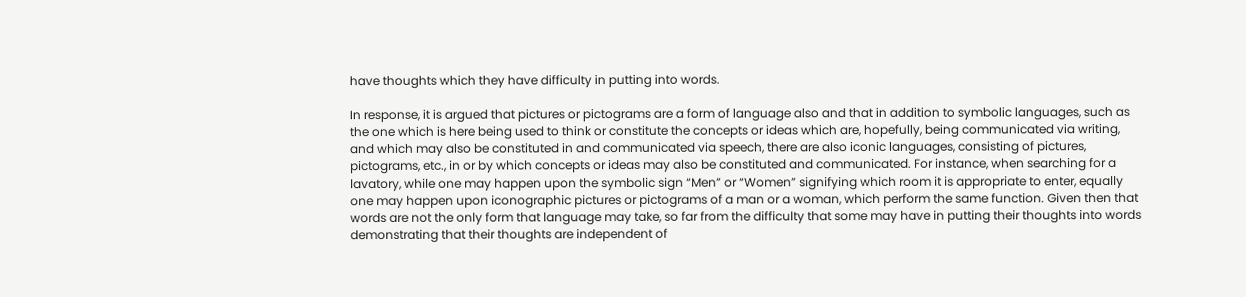have thoughts which they have difficulty in putting into words.

In response, it is argued that pictures or pictograms are a form of language also and that in addition to symbolic languages, such as the one which is here being used to think or constitute the concepts or ideas which are, hopefully, being communicated via writing, and which may also be constituted in and communicated via speech, there are also iconic languages, consisting of pictures, pictograms, etc., in or by which concepts or ideas may also be constituted and communicated. For instance, when searching for a lavatory, while one may happen upon the symbolic sign “Men” or “Women” signifying which room it is appropriate to enter, equally one may happen upon iconographic pictures or pictograms of a man or a woman, which perform the same function. Given then that words are not the only form that language may take, so far from the difficulty that some may have in putting their thoughts into words demonstrating that their thoughts are independent of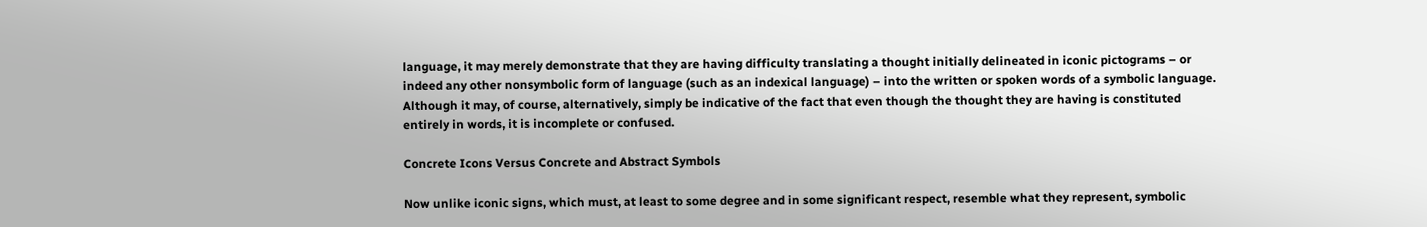language, it may merely demonstrate that they are having difficulty translating a thought initially delineated in iconic pictograms – or indeed any other nonsymbolic form of language (such as an indexical language) – into the written or spoken words of a symbolic language. Although it may, of course, alternatively, simply be indicative of the fact that even though the thought they are having is constituted entirely in words, it is incomplete or confused.

Concrete Icons Versus Concrete and Abstract Symbols

Now unlike iconic signs, which must, at least to some degree and in some significant respect, resemble what they represent, symbolic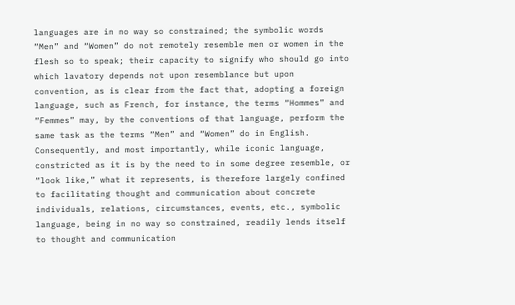languages are in no way so constrained; the symbolic words “Men” and “Women” do not remotely resemble men or women in the flesh so to speak; their capacity to signify who should go into which lavatory depends not upon resemblance but upon convention, as is clear from the fact that, adopting a foreign language, such as French, for instance, the terms “Hommes” and “Femmes” may, by the conventions of that language, perform the same task as the terms “Men” and “Women” do in English. Consequently, and most importantly, while iconic language, constricted as it is by the need to in some degree resemble, or “look like,” what it represents, is therefore largely confined to facilitating thought and communication about concrete individuals, relations, circumstances, events, etc., symbolic language, being in no way so constrained, readily lends itself to thought and communication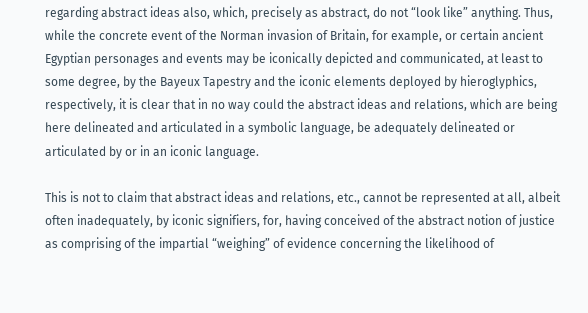regarding abstract ideas also, which, precisely as abstract, do not “look like” anything. Thus, while the concrete event of the Norman invasion of Britain, for example, or certain ancient Egyptian personages and events may be iconically depicted and communicated, at least to some degree, by the Bayeux Tapestry and the iconic elements deployed by hieroglyphics, respectively, it is clear that in no way could the abstract ideas and relations, which are being here delineated and articulated in a symbolic language, be adequately delineated or articulated by or in an iconic language.

This is not to claim that abstract ideas and relations, etc., cannot be represented at all, albeit often inadequately, by iconic signifiers, for, having conceived of the abstract notion of justice as comprising of the impartial “weighing” of evidence concerning the likelihood of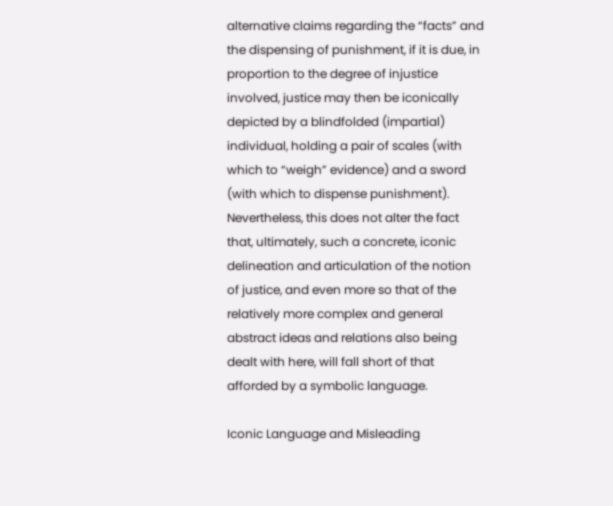alternative claims regarding the “facts” and the dispensing of punishment, if it is due, in proportion to the degree of injustice involved, justice may then be iconically depicted by a blindfolded (impartial) individual, holding a pair of scales (with which to “weigh” evidence) and a sword (with which to dispense punishment). Nevertheless, this does not alter the fact that, ultimately, such a concrete, iconic delineation and articulation of the notion of justice, and even more so that of the relatively more complex and general abstract ideas and relations also being dealt with here, will fall short of that afforded by a symbolic language.

Iconic Language and Misleading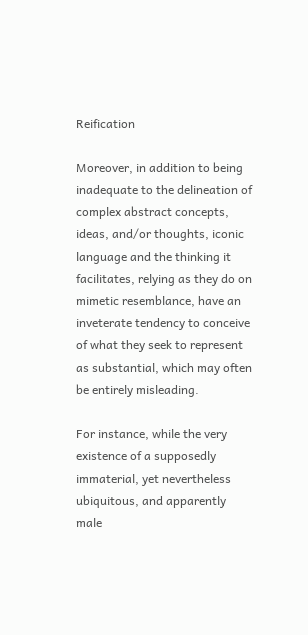Reification

Moreover, in addition to being inadequate to the delineation of complex abstract concepts, ideas, and/or thoughts, iconic language and the thinking it facilitates, relying as they do on mimetic resemblance, have an inveterate tendency to conceive of what they seek to represent as substantial, which may often be entirely misleading.

For instance, while the very existence of a supposedly immaterial, yet nevertheless ubiquitous, and apparently male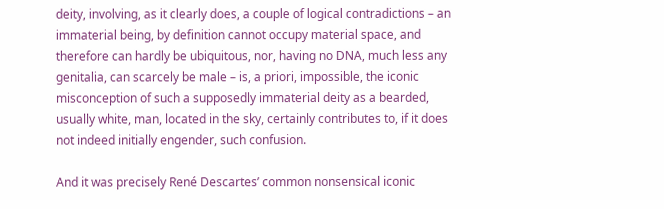deity, involving, as it clearly does, a couple of logical contradictions – an immaterial being, by definition cannot occupy material space, and therefore can hardly be ubiquitous, nor, having no DNA, much less any genitalia, can scarcely be male – is, a priori, impossible, the iconic misconception of such a supposedly immaterial deity as a bearded, usually white, man, located in the sky, certainly contributes to, if it does not indeed initially engender, such confusion.

And it was precisely René Descartes’ common nonsensical iconic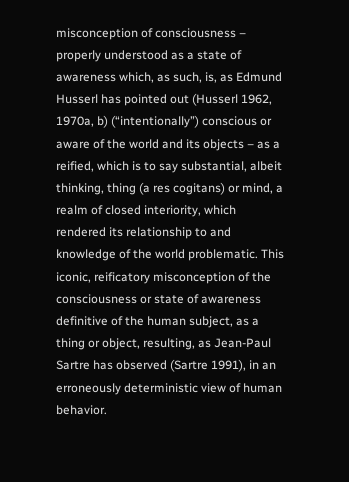misconception of consciousness – properly understood as a state of awareness which, as such, is, as Edmund Husserl has pointed out (Husserl 1962, 1970a, b) (“intentionally”) conscious or aware of the world and its objects – as a reified, which is to say substantial, albeit thinking, thing (a res cogitans) or mind, a realm of closed interiority, which rendered its relationship to and knowledge of the world problematic. This iconic, reificatory misconception of the consciousness or state of awareness definitive of the human subject, as a thing or object, resulting, as Jean-Paul Sartre has observed (Sartre 1991), in an erroneously deterministic view of human behavior.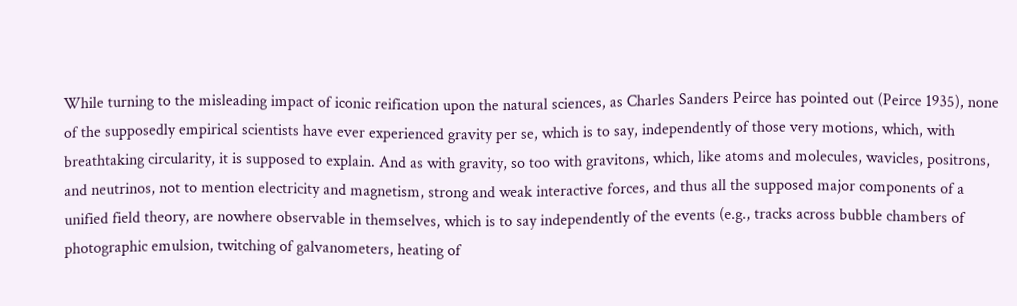While turning to the misleading impact of iconic reification upon the natural sciences, as Charles Sanders Peirce has pointed out (Peirce 1935), none of the supposedly empirical scientists have ever experienced gravity per se, which is to say, independently of those very motions, which, with breathtaking circularity, it is supposed to explain. And as with gravity, so too with gravitons, which, like atoms and molecules, wavicles, positrons, and neutrinos, not to mention electricity and magnetism, strong and weak interactive forces, and thus all the supposed major components of a unified field theory, are nowhere observable in themselves, which is to say independently of the events (e.g., tracks across bubble chambers of photographic emulsion, twitching of galvanometers, heating of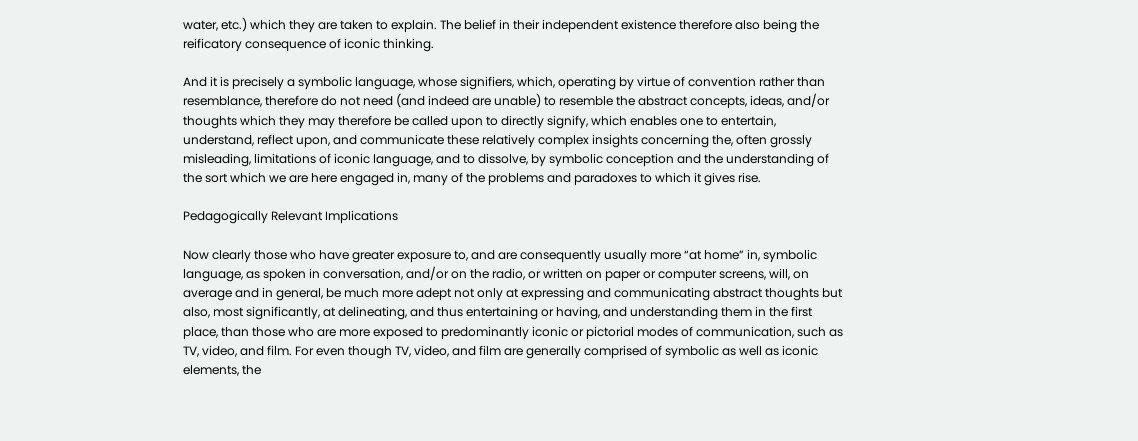water, etc.) which they are taken to explain. The belief in their independent existence therefore also being the reificatory consequence of iconic thinking.

And it is precisely a symbolic language, whose signifiers, which, operating by virtue of convention rather than resemblance, therefore do not need (and indeed are unable) to resemble the abstract concepts, ideas, and/or thoughts which they may therefore be called upon to directly signify, which enables one to entertain, understand, reflect upon, and communicate these relatively complex insights concerning the, often grossly misleading, limitations of iconic language, and to dissolve, by symbolic conception and the understanding of the sort which we are here engaged in, many of the problems and paradoxes to which it gives rise.

Pedagogically Relevant Implications

Now clearly those who have greater exposure to, and are consequently usually more “at home” in, symbolic language, as spoken in conversation, and/or on the radio, or written on paper or computer screens, will, on average and in general, be much more adept not only at expressing and communicating abstract thoughts but also, most significantly, at delineating, and thus entertaining or having, and understanding them in the first place, than those who are more exposed to predominantly iconic or pictorial modes of communication, such as TV, video, and film. For even though TV, video, and film are generally comprised of symbolic as well as iconic elements, the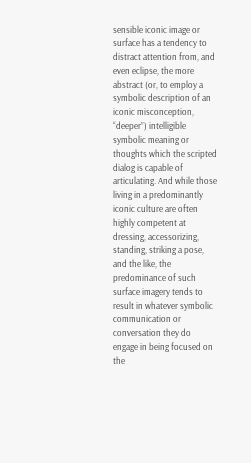sensible iconic image or surface has a tendency to distract attention from, and even eclipse, the more abstract (or, to employ a symbolic description of an iconic misconception, “deeper”) intelligible symbolic meaning or thoughts which the scripted dialog is capable of articulating. And while those living in a predominantly iconic culture are often highly competent at dressing, accessorizing, standing, striking a pose, and the like, the predominance of such surface imagery tends to result in whatever symbolic communication or conversation they do engage in being focused on the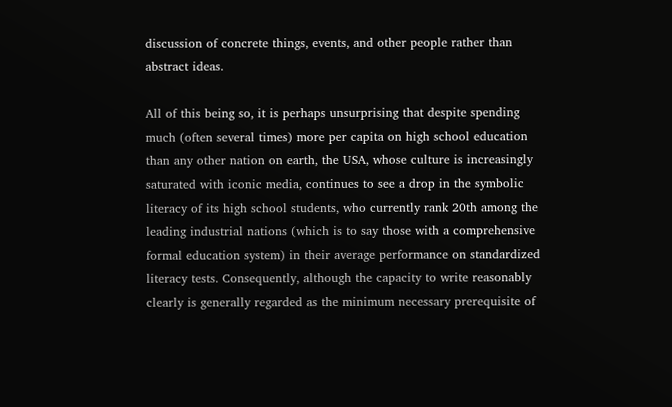discussion of concrete things, events, and other people rather than abstract ideas.

All of this being so, it is perhaps unsurprising that despite spending much (often several times) more per capita on high school education than any other nation on earth, the USA, whose culture is increasingly saturated with iconic media, continues to see a drop in the symbolic literacy of its high school students, who currently rank 20th among the leading industrial nations (which is to say those with a comprehensive formal education system) in their average performance on standardized literacy tests. Consequently, although the capacity to write reasonably clearly is generally regarded as the minimum necessary prerequisite of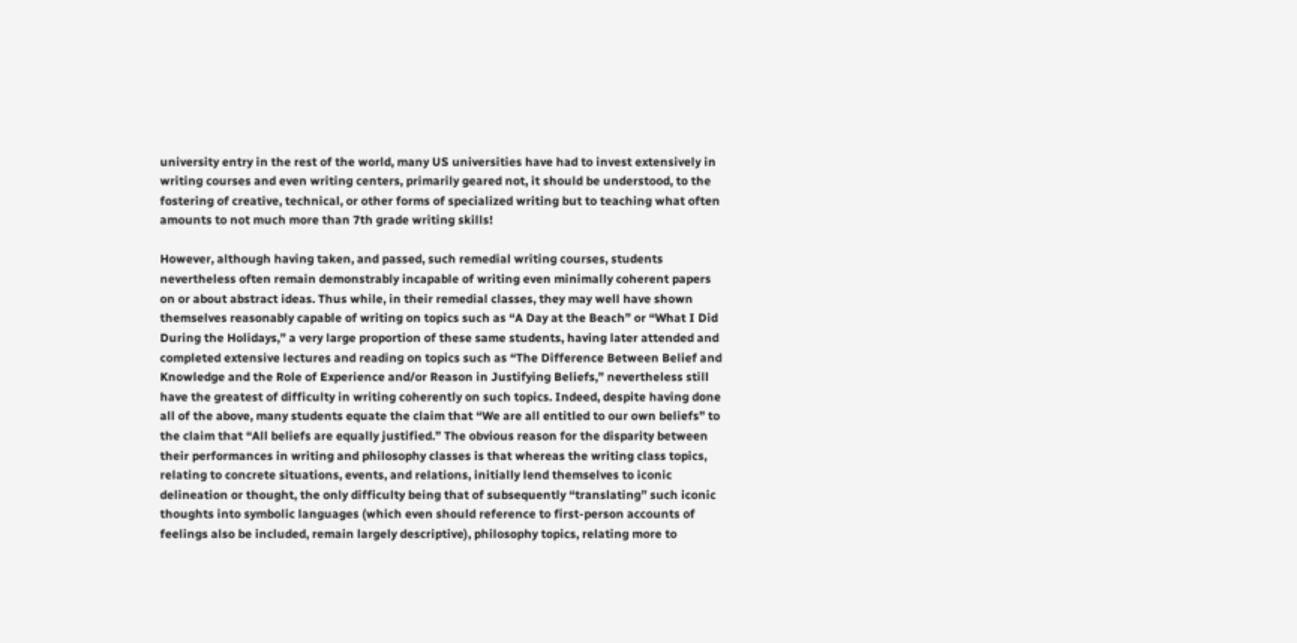university entry in the rest of the world, many US universities have had to invest extensively in writing courses and even writing centers, primarily geared not, it should be understood, to the fostering of creative, technical, or other forms of specialized writing but to teaching what often amounts to not much more than 7th grade writing skills!

However, although having taken, and passed, such remedial writing courses, students nevertheless often remain demonstrably incapable of writing even minimally coherent papers on or about abstract ideas. Thus while, in their remedial classes, they may well have shown themselves reasonably capable of writing on topics such as “A Day at the Beach” or “What I Did During the Holidays,” a very large proportion of these same students, having later attended and completed extensive lectures and reading on topics such as “The Difference Between Belief and Knowledge and the Role of Experience and/or Reason in Justifying Beliefs,” nevertheless still have the greatest of difficulty in writing coherently on such topics. Indeed, despite having done all of the above, many students equate the claim that “We are all entitled to our own beliefs” to the claim that “All beliefs are equally justified.” The obvious reason for the disparity between their performances in writing and philosophy classes is that whereas the writing class topics, relating to concrete situations, events, and relations, initially lend themselves to iconic delineation or thought, the only difficulty being that of subsequently “translating” such iconic thoughts into symbolic languages (which even should reference to first-person accounts of feelings also be included, remain largely descriptive), philosophy topics, relating more to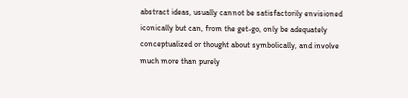abstract ideas, usually cannot be satisfactorily envisioned iconically but can, from the get-go, only be adequately conceptualized or thought about symbolically, and involve much more than purely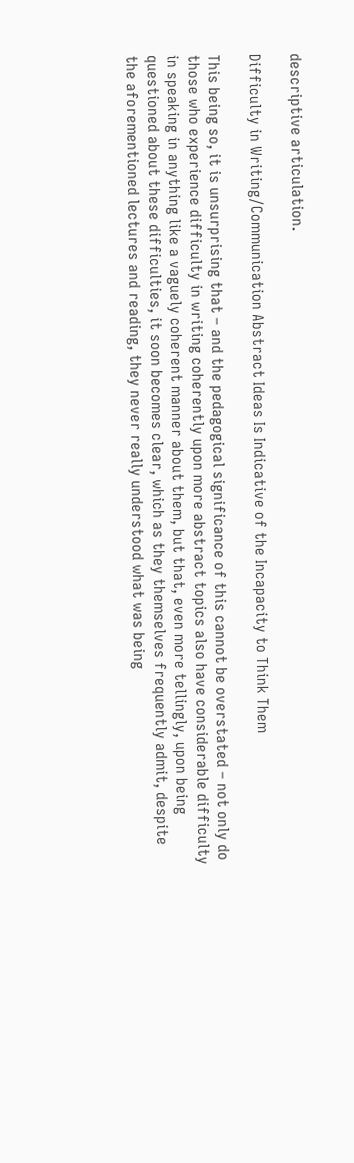descriptive articulation.

Difficulty in Writing/Communication Abstract Ideas Is Indicative of the Incapacity to Think Them

This being so, it is unsurprising that – and the pedagogical significance of this cannot be overstated – not only do those who experience difficulty in writing coherently upon more abstract topics also have considerable difficulty in speaking in anything like a vaguely coherent manner about them, but that, even more tellingly, upon being questioned about these difficulties, it soon becomes clear, which as they themselves frequently admit, despite the aforementioned lectures and reading, they never really understood what was being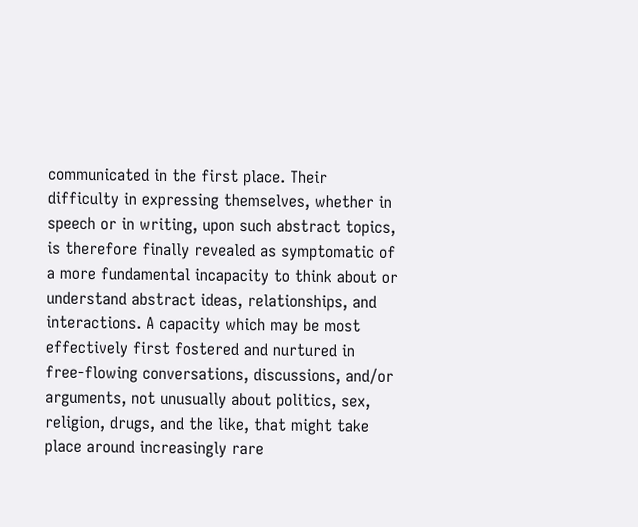communicated in the first place. Their difficulty in expressing themselves, whether in speech or in writing, upon such abstract topics, is therefore finally revealed as symptomatic of a more fundamental incapacity to think about or understand abstract ideas, relationships, and interactions. A capacity which may be most effectively first fostered and nurtured in free-flowing conversations, discussions, and/or arguments, not unusually about politics, sex, religion, drugs, and the like, that might take place around increasingly rare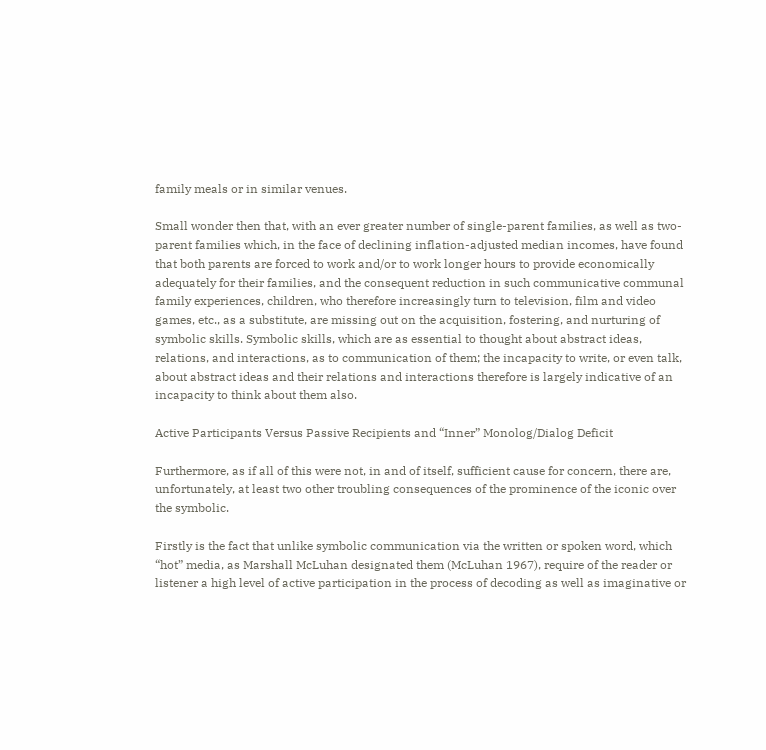family meals or in similar venues.

Small wonder then that, with an ever greater number of single-parent families, as well as two-parent families which, in the face of declining inflation-adjusted median incomes, have found that both parents are forced to work and/or to work longer hours to provide economically adequately for their families, and the consequent reduction in such communicative communal family experiences, children, who therefore increasingly turn to television, film and video games, etc., as a substitute, are missing out on the acquisition, fostering, and nurturing of symbolic skills. Symbolic skills, which are as essential to thought about abstract ideas, relations, and interactions, as to communication of them; the incapacity to write, or even talk, about abstract ideas and their relations and interactions therefore is largely indicative of an incapacity to think about them also.

Active Participants Versus Passive Recipients and “Inner” Monolog/Dialog Deficit

Furthermore, as if all of this were not, in and of itself, sufficient cause for concern, there are, unfortunately, at least two other troubling consequences of the prominence of the iconic over the symbolic.

Firstly is the fact that unlike symbolic communication via the written or spoken word, which “hot” media, as Marshall McLuhan designated them (McLuhan 1967), require of the reader or listener a high level of active participation in the process of decoding as well as imaginative or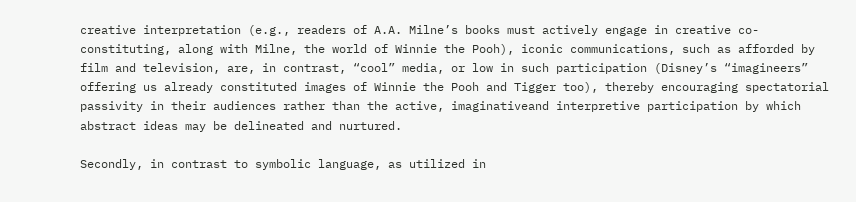creative interpretation (e.g., readers of A.A. Milne’s books must actively engage in creative co-constituting, along with Milne, the world of Winnie the Pooh), iconic communications, such as afforded by film and television, are, in contrast, “cool” media, or low in such participation (Disney’s “imagineers” offering us already constituted images of Winnie the Pooh and Tigger too), thereby encouraging spectatorial passivity in their audiences rather than the active, imaginativeand interpretive participation by which abstract ideas may be delineated and nurtured.

Secondly, in contrast to symbolic language, as utilized in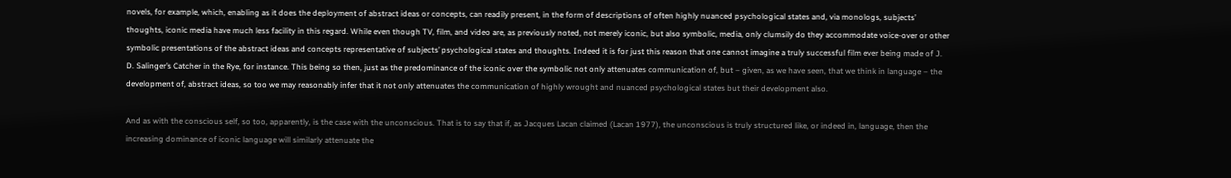novels, for example, which, enabling as it does the deployment of abstract ideas or concepts, can readily present, in the form of descriptions of often highly nuanced psychological states and, via monologs, subjects’ thoughts, iconic media have much less facility in this regard. While even though TV, film, and video are, as previously noted, not merely iconic, but also symbolic, media, only clumsily do they accommodate voice-over or other symbolic presentations of the abstract ideas and concepts representative of subjects’ psychological states and thoughts. Indeed it is for just this reason that one cannot imagine a truly successful film ever being made of J. D. Salinger’s Catcher in the Rye, for instance. This being so then, just as the predominance of the iconic over the symbolic not only attenuates communication of, but – given, as we have seen, that we think in language – the development of, abstract ideas, so too we may reasonably infer that it not only attenuates the communication of highly wrought and nuanced psychological states but their development also.

And as with the conscious self, so too, apparently, is the case with the unconscious. That is to say that if, as Jacques Lacan claimed (Lacan 1977), the unconscious is truly structured like, or indeed in, language, then the increasing dominance of iconic language will similarly attenuate the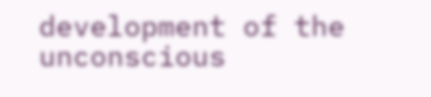development of the unconscious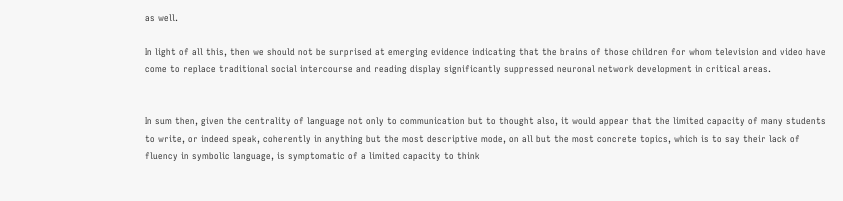as well.

In light of all this, then we should not be surprised at emerging evidence indicating that the brains of those children for whom television and video have come to replace traditional social intercourse and reading display significantly suppressed neuronal network development in critical areas.


In sum then, given the centrality of language not only to communication but to thought also, it would appear that the limited capacity of many students to write, or indeed speak, coherently in anything but the most descriptive mode, on all but the most concrete topics, which is to say their lack of fluency in symbolic language, is symptomatic of a limited capacity to think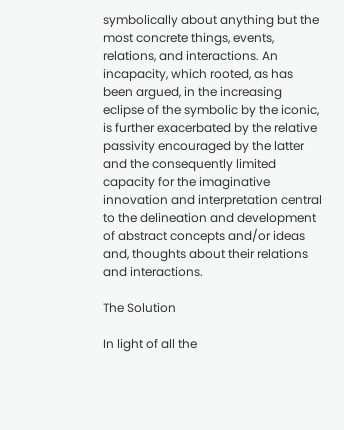symbolically about anything but the most concrete things, events, relations, and interactions. An incapacity, which rooted, as has been argued, in the increasing eclipse of the symbolic by the iconic, is further exacerbated by the relative passivity encouraged by the latter and the consequently limited capacity for the imaginative innovation and interpretation central to the delineation and development of abstract concepts and/or ideas and, thoughts about their relations and interactions.

The Solution

In light of all the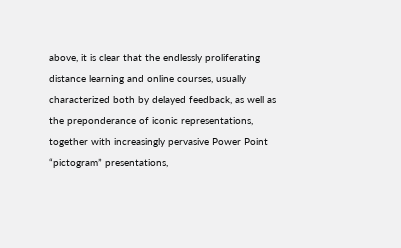above, it is clear that the endlessly proliferating distance learning and online courses, usually characterized both by delayed feedback, as well as the preponderance of iconic representations, together with increasingly pervasive Power Point “pictogram” presentations,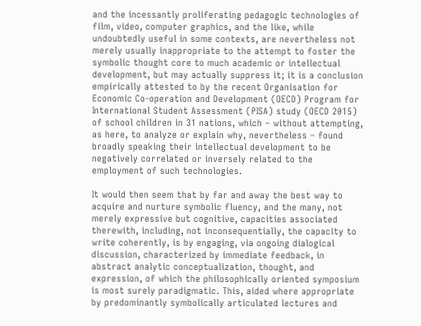and the incessantly proliferating pedagogic technologies of film, video, computer graphics, and the like, while undoubtedly useful in some contexts, are nevertheless not merely usually inappropriate to the attempt to foster the symbolic thought core to much academic or intellectual development, but may actually suppress it; it is a conclusion empirically attested to by the recent Organisation for Economic Co-operation and Development (OECD) Program for International Student Assessment (PISA) study (OECD 2015) of school children in 31 nations, which – without attempting, as here, to analyze or explain why, nevertheless – found broadly speaking their intellectual development to be negatively correlated or inversely related to the employment of such technologies.

It would then seem that by far and away the best way to acquire and nurture symbolic fluency, and the many, not merely expressive but cognitive, capacities associated therewith, including, not inconsequentially, the capacity to write coherently, is by engaging, via ongoing dialogical discussion, characterized by immediate feedback, in abstract analytic conceptualization, thought, and expression, of which the philosophically oriented symposium is most surely paradigmatic. This, aided where appropriate by predominantly symbolically articulated lectures and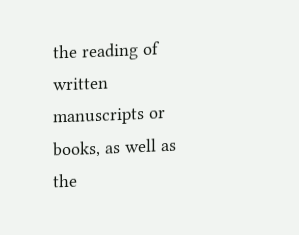the reading of written manuscripts or books, as well as the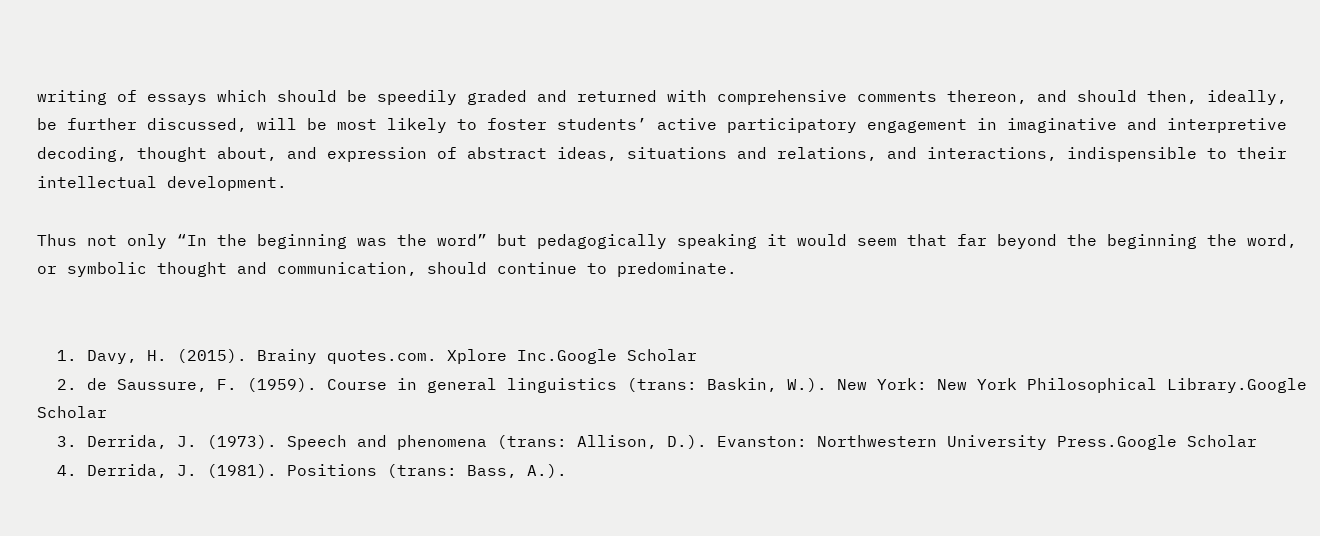writing of essays which should be speedily graded and returned with comprehensive comments thereon, and should then, ideally, be further discussed, will be most likely to foster students’ active participatory engagement in imaginative and interpretive decoding, thought about, and expression of abstract ideas, situations and relations, and interactions, indispensible to their intellectual development.

Thus not only “In the beginning was the word” but pedagogically speaking it would seem that far beyond the beginning the word, or symbolic thought and communication, should continue to predominate.


  1. Davy, H. (2015). Brainy quotes.com. Xplore Inc.Google Scholar
  2. de Saussure, F. (1959). Course in general linguistics (trans: Baskin, W.). New York: New York Philosophical Library.Google Scholar
  3. Derrida, J. (1973). Speech and phenomena (trans: Allison, D.). Evanston: Northwestern University Press.Google Scholar
  4. Derrida, J. (1981). Positions (trans: Bass, A.).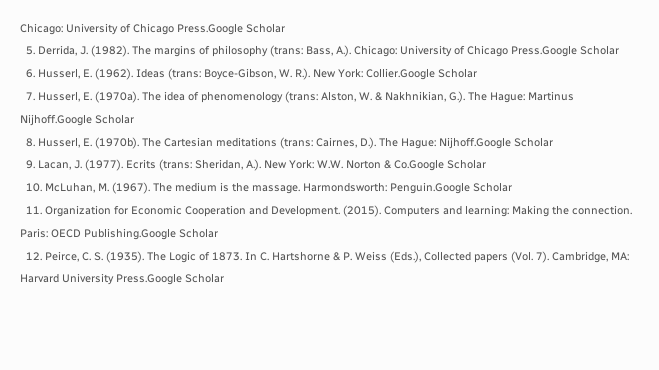Chicago: University of Chicago Press.Google Scholar
  5. Derrida, J. (1982). The margins of philosophy (trans: Bass, A.). Chicago: University of Chicago Press.Google Scholar
  6. Husserl, E. (1962). Ideas (trans: Boyce-Gibson, W. R.). New York: Collier.Google Scholar
  7. Husserl, E. (1970a). The idea of phenomenology (trans: Alston, W. & Nakhnikian, G.). The Hague: Martinus Nijhoff.Google Scholar
  8. Husserl, E. (1970b). The Cartesian meditations (trans: Cairnes, D.). The Hague: Nijhoff.Google Scholar
  9. Lacan, J. (1977). Ecrits (trans: Sheridan, A.). New York: W.W. Norton & Co.Google Scholar
  10. McLuhan, M. (1967). The medium is the massage. Harmondsworth: Penguin.Google Scholar
  11. Organization for Economic Cooperation and Development. (2015). Computers and learning: Making the connection. Paris: OECD Publishing.Google Scholar
  12. Peirce, C. S. (1935). The Logic of 1873. In C. Hartshorne & P. Weiss (Eds.), Collected papers (Vol. 7). Cambridge, MA: Harvard University Press.Google Scholar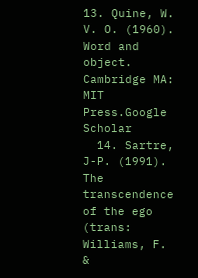13. Quine, W. V. O. (1960). Word and object. Cambridge MA: MIT Press.Google Scholar
  14. Sartre, J-P. (1991). The transcendence of the ego (trans: Williams, F. &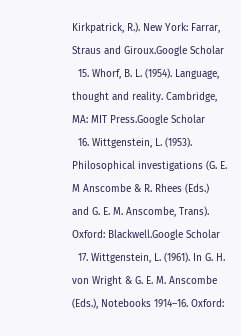Kirkpatrick, R.). New York: Farrar, Straus and Giroux.Google Scholar
  15. Whorf, B. L. (1954). Language, thought and reality. Cambridge, MA: MIT Press.Google Scholar
  16. Wittgenstein, L. (1953). Philosophical investigations (G. E. M Anscombe & R. Rhees (Eds.) and G. E. M. Anscombe, Trans). Oxford: Blackwell.Google Scholar
  17. Wittgenstein, L. (1961). In G. H. von Wright & G. E. M. Anscombe (Eds.), Notebooks 1914–16. Oxford: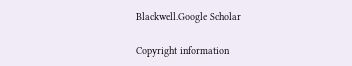Blackwell.Google Scholar

Copyright information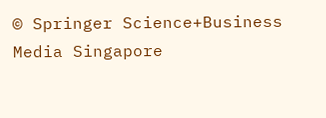© Springer Science+Business Media Singapore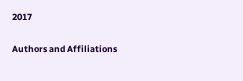2017

Authors and Affiliations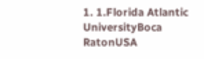1. 1.Florida Atlantic UniversityBoca RatonUSA